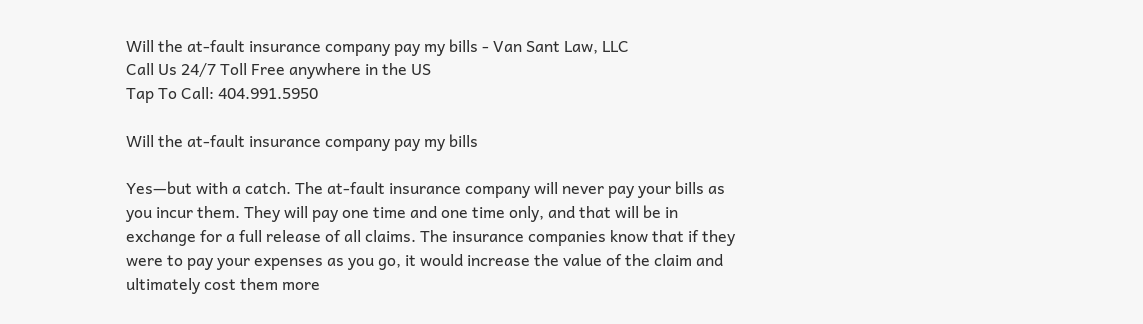Will the at-fault insurance company pay my bills - Van Sant Law, LLC
Call Us 24/7 Toll Free anywhere in the US
Tap To Call: 404.991.5950

Will the at-fault insurance company pay my bills

Yes—but with a catch. The at-fault insurance company will never pay your bills as you incur them. They will pay one time and one time only, and that will be in exchange for a full release of all claims. The insurance companies know that if they were to pay your expenses as you go, it would increase the value of the claim and ultimately cost them more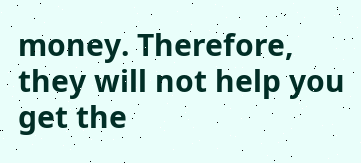money. Therefore, they will not help you get the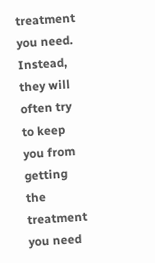treatment you need. Instead, they will often try to keep you from getting the treatment you need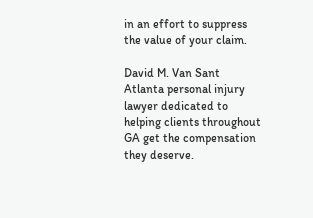in an effort to suppress the value of your claim.

David M. Van Sant
Atlanta personal injury lawyer dedicated to helping clients throughout GA get the compensation they deserve.